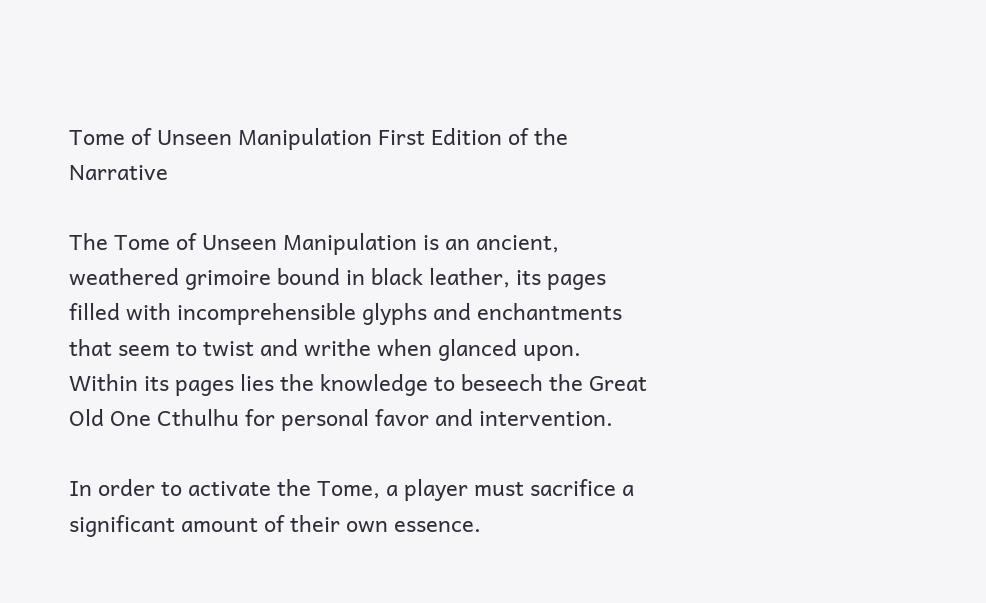Tome of Unseen Manipulation First Edition of the Narrative

The Tome of Unseen Manipulation is an ancient, weathered grimoire bound in black leather, its pages filled with incomprehensible glyphs and enchantments that seem to twist and writhe when glanced upon. Within its pages lies the knowledge to beseech the Great Old One Cthulhu for personal favor and intervention.

In order to activate the Tome, a player must sacrifice a significant amount of their own essence.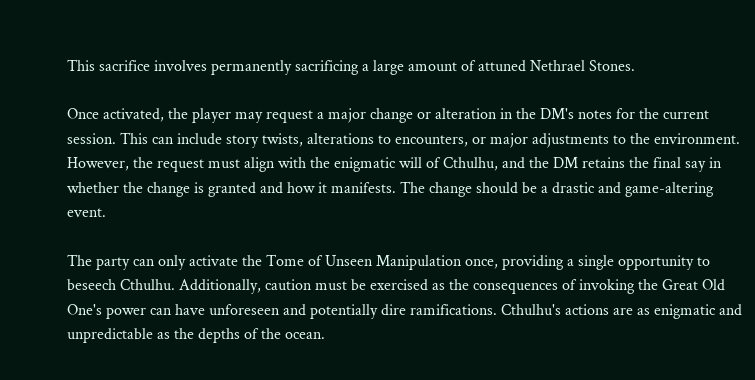This sacrifice involves permanently sacrificing a large amount of attuned Nethrael Stones.

Once activated, the player may request a major change or alteration in the DM's notes for the current session. This can include story twists, alterations to encounters, or major adjustments to the environment. However, the request must align with the enigmatic will of Cthulhu, and the DM retains the final say in whether the change is granted and how it manifests. The change should be a drastic and game-altering event.

The party can only activate the Tome of Unseen Manipulation once, providing a single opportunity to beseech Cthulhu. Additionally, caution must be exercised as the consequences of invoking the Great Old One's power can have unforeseen and potentially dire ramifications. Cthulhu's actions are as enigmatic and unpredictable as the depths of the ocean.